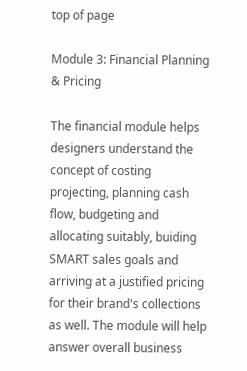top of page

Module 3: Financial Planning & Pricing

The financial module helps designers understand the concept of costing  projecting, planning cash flow, budgeting and allocating suitably, buiding SMART sales goals and arriving at a justified pricing for their brand's collections as well. The module will help answer overall business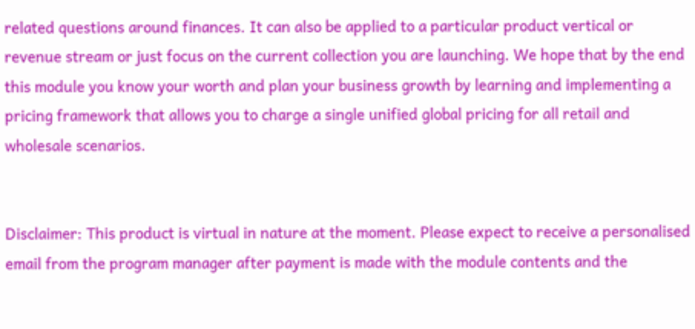related questions around finances. It can also be applied to a particular product vertical or revenue stream or just focus on the current collection you are launching. We hope that by the end this module you know your worth and plan your business growth by learning and implementing a pricing framework that allows you to charge a single unified global pricing for all retail and wholesale scenarios.


Disclaimer: This product is virtual in nature at the moment. Please expect to receive a personalised email from the program manager after payment is made with the module contents and the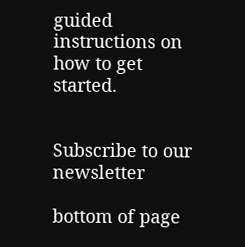guided instructions on how to get started.


Subscribe to our newsletter

bottom of page